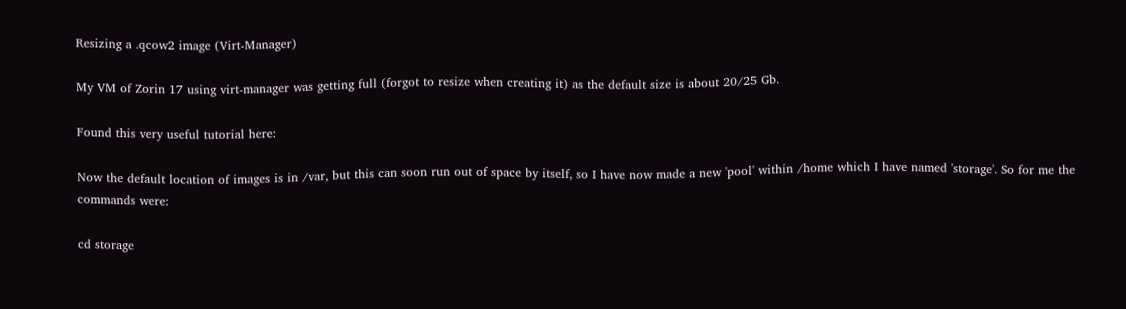Resizing a .qcow2 image (Virt-Manager)

My VM of Zorin 17 using virt-manager was getting full (forgot to resize when creating it) as the default size is about 20/25 Gb.

Found this very useful tutorial here:

Now the default location of images is in /var, but this can soon run out of space by itself, so I have now made a new 'pool' within /home which I have named 'storage'. So for me the commands were:

cd storage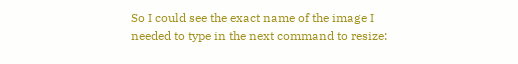So I could see the exact name of the image I needed to type in the next command to resize: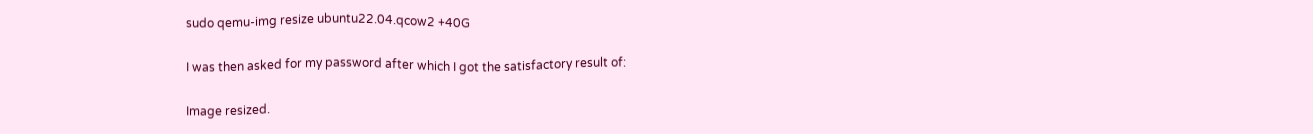sudo qemu-img resize ubuntu22.04.qcow2 +40G

I was then asked for my password after which I got the satisfactory result of:

Image resized.